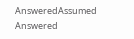AnsweredAssumed Answered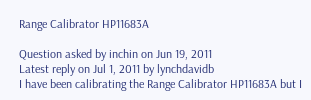Range Calibrator HP11683A

Question asked by inchin on Jun 19, 2011
Latest reply on Jul 1, 2011 by lynchdavidb
I have been calibrating the Range Calibrator HP11683A but I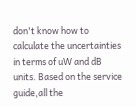don't know how to calculate the uncertainties in terms of uW and dB units. Based on the service guide,all the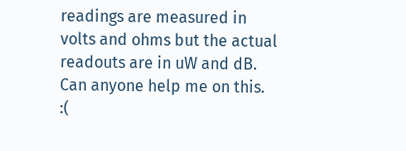readings are measured in volts and ohms but the actual readouts are in uW and dB. Can anyone help me on this.  :(